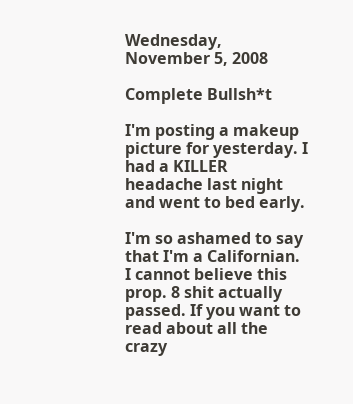Wednesday, November 5, 2008

Complete Bullsh*t

I'm posting a makeup picture for yesterday. I had a KILLER headache last night and went to bed early.

I'm so ashamed to say that I'm a Californian. I cannot believe this prop. 8 shit actually passed. If you want to read about all the crazy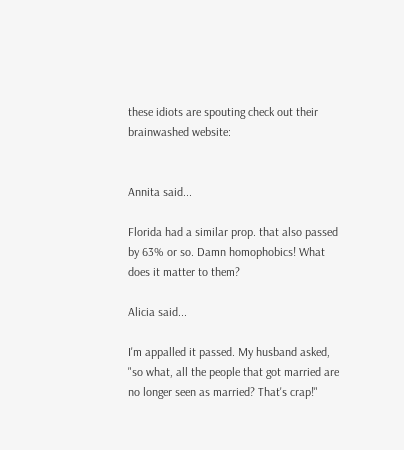these idiots are spouting check out their brainwashed website:


Annita said...

Florida had a similar prop. that also passed by 63% or so. Damn homophobics! What does it matter to them?

Alicia said...

I'm appalled it passed. My husband asked, "so what, all the people that got married are no longer seen as married? That's crap!"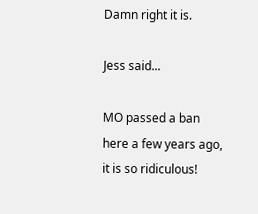Damn right it is.

Jess said...

MO passed a ban here a few years ago, it is so ridiculous!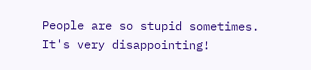People are so stupid sometimes. It's very disappointing!